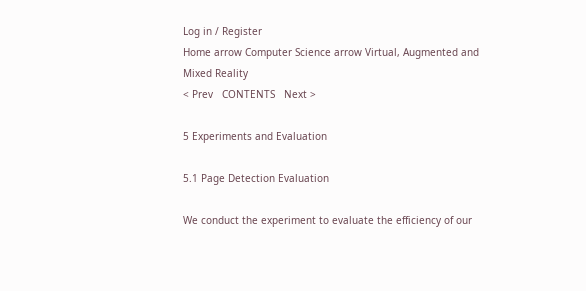Log in / Register
Home arrow Computer Science arrow Virtual, Augmented and Mixed Reality
< Prev   CONTENTS   Next >

5 Experiments and Evaluation

5.1 Page Detection Evaluation

We conduct the experiment to evaluate the efficiency of our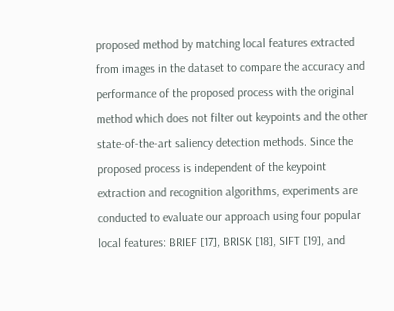proposed method by matching local features extracted from images in the dataset to compare the accuracy and performance of the proposed process with the original method which does not filter out keypoints and the other state-of-the-art saliency detection methods. Since the proposed process is independent of the keypoint extraction and recognition algorithms, experiments are conducted to evaluate our approach using four popular local features: BRIEF [17], BRISK [18], SIFT [19], and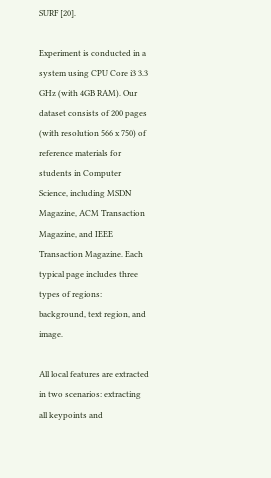SURF [20].

Experiment is conducted in a system using CPU Core i3 3.3 GHz (with 4GB RAM). Our dataset consists of 200 pages (with resolution 566 x 750) of reference materials for students in Computer Science, including MSDN Magazine, ACM Transaction Magazine, and IEEE Transaction Magazine. Each typical page includes three types of regions: background, text region, and image.

All local features are extracted in two scenarios: extracting all keypoints and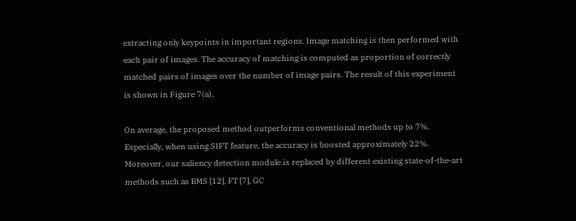extracting only keypoints in important regions. Image matching is then performed with each pair of images. The accuracy of matching is computed as proportion of correctly matched pairs of images over the number of image pairs. The result of this experiment is shown in Figure 7(a).

On average, the proposed method outperforms conventional methods up to 7%. Especially, when using SIFT feature, the accuracy is boosted approximately 22%. Moreover, our saliency detection module is replaced by different existing state-of-the-art methods such as BMS [12], FT [7], GC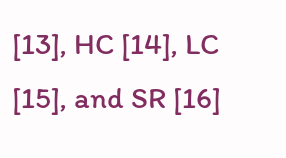[13], HC [14], LC [15], and SR [16]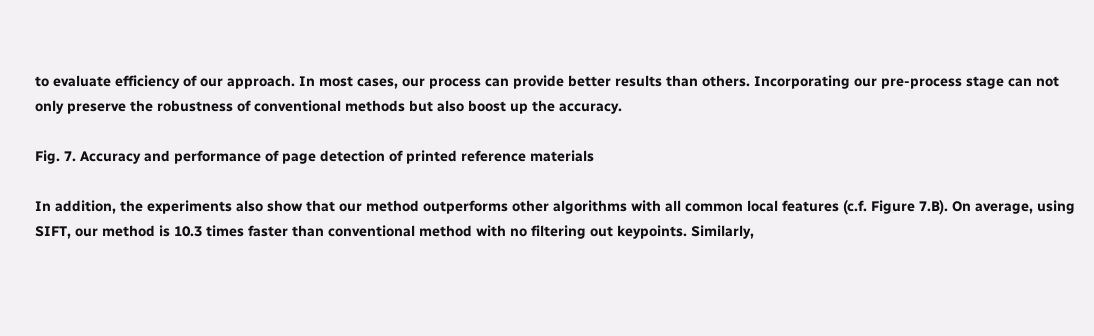to evaluate efficiency of our approach. In most cases, our process can provide better results than others. Incorporating our pre-process stage can not only preserve the robustness of conventional methods but also boost up the accuracy.

Fig. 7. Accuracy and performance of page detection of printed reference materials

In addition, the experiments also show that our method outperforms other algorithms with all common local features (c.f. Figure 7.B). On average, using SIFT, our method is 10.3 times faster than conventional method with no filtering out keypoints. Similarly,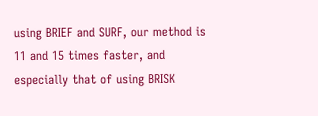using BRIEF and SURF, our method is 11 and 15 times faster, and especially that of using BRISK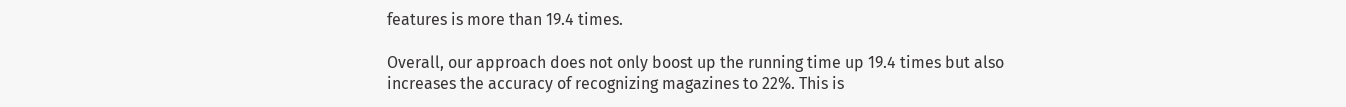features is more than 19.4 times.

Overall, our approach does not only boost up the running time up 19.4 times but also increases the accuracy of recognizing magazines to 22%. This is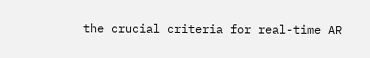the crucial criteria for real-time AR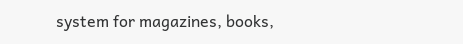system for magazines, books,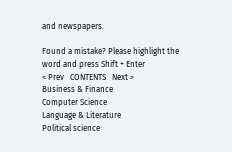and newspapers.

Found a mistake? Please highlight the word and press Shift + Enter
< Prev   CONTENTS   Next >
Business & Finance
Computer Science
Language & Literature
Political science